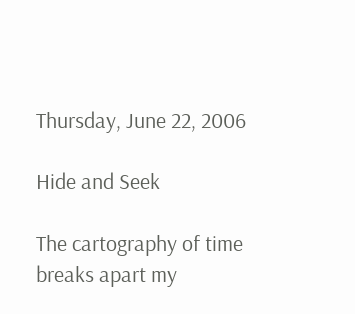Thursday, June 22, 2006

Hide and Seek

The cartography of time
breaks apart my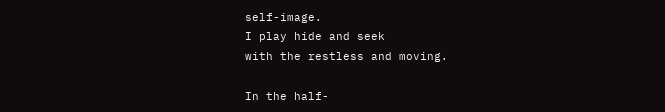self-image.
I play hide and seek
with the restless and moving.

In the half-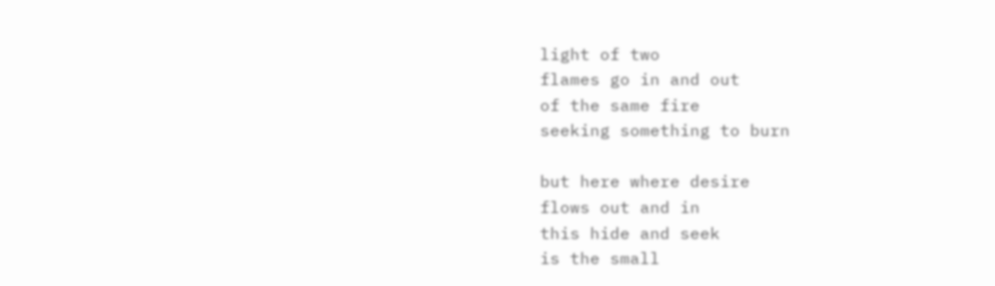light of two
flames go in and out
of the same fire
seeking something to burn

but here where desire
flows out and in
this hide and seek
is the small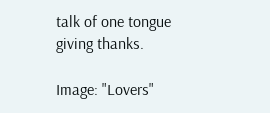talk of one tongue
giving thanks.

Image: "Lovers"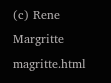(c) Rene Margritte magritte.html